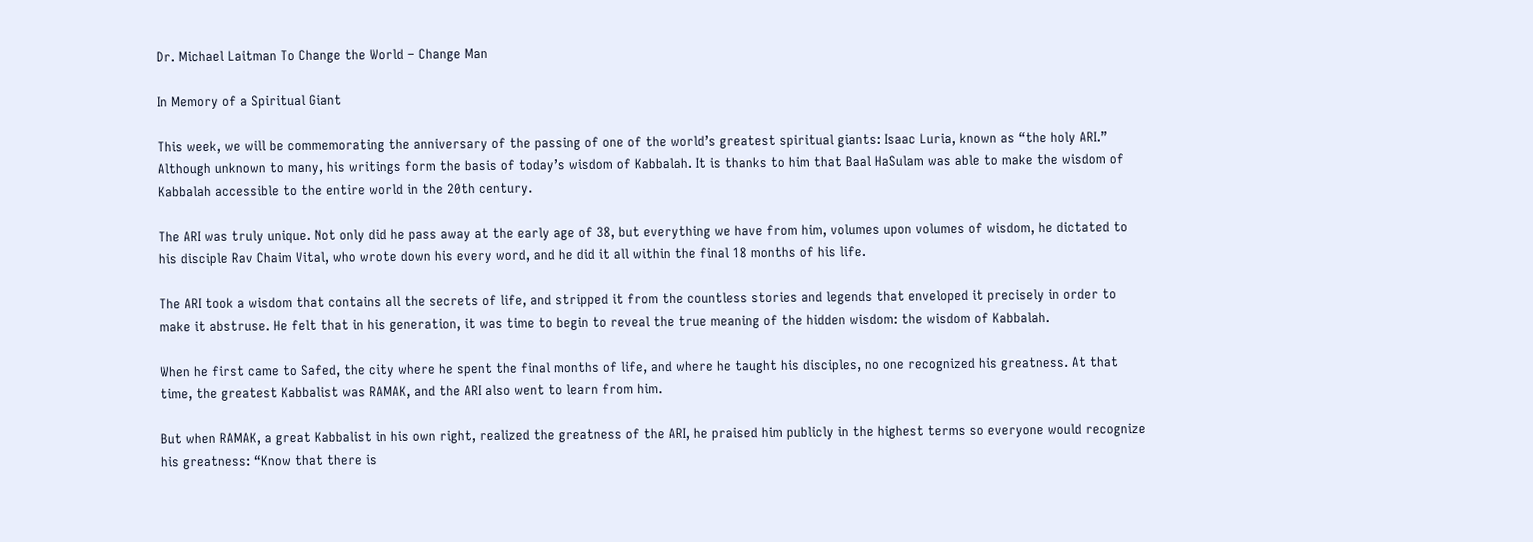Dr. Michael Laitman To Change the World – Change Man

In Memory of a Spiritual Giant

This week, we will be commemorating the anniversary of the passing of one of the world’s greatest spiritual giants: Isaac Luria, known as “the holy ARI.” Although unknown to many, his writings form the basis of today’s wisdom of Kabbalah. It is thanks to him that Baal HaSulam was able to make the wisdom of Kabbalah accessible to the entire world in the 20th century.

The ARI was truly unique. Not only did he pass away at the early age of 38, but everything we have from him, volumes upon volumes of wisdom, he dictated to his disciple Rav Chaim Vital, who wrote down his every word, and he did it all within the final 18 months of his life.

The ARI took a wisdom that contains all the secrets of life, and stripped it from the countless stories and legends that enveloped it precisely in order to make it abstruse. He felt that in his generation, it was time to begin to reveal the true meaning of the hidden wisdom: the wisdom of Kabbalah.

When he first came to Safed, the city where he spent the final months of life, and where he taught his disciples, no one recognized his greatness. At that time, the greatest Kabbalist was RAMAK, and the ARI also went to learn from him.

But when RAMAK, a great Kabbalist in his own right, realized the greatness of the ARI, he praised him publicly in the highest terms so everyone would recognize his greatness: “Know that there is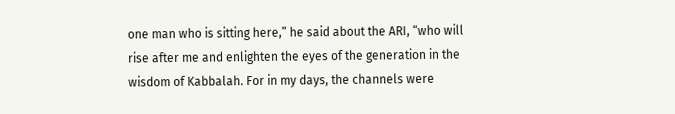one man who is sitting here,” he said about the ARI, “who will rise after me and enlighten the eyes of the generation in the wisdom of Kabbalah. For in my days, the channels were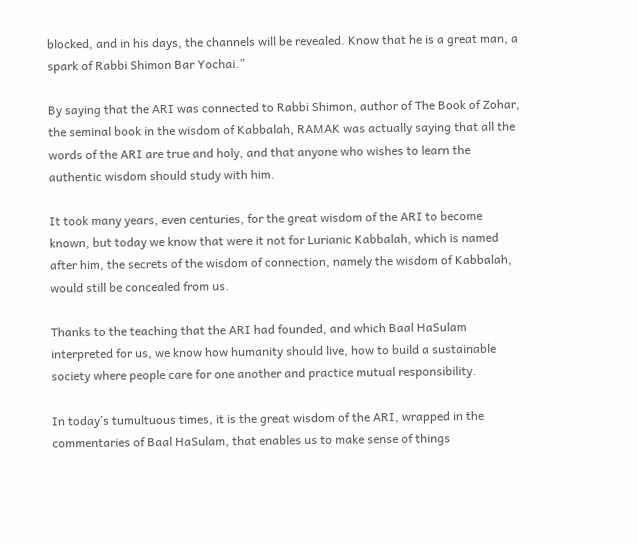blocked, and in his days, the channels will be revealed. Know that he is a great man, a spark of Rabbi Shimon Bar Yochai.”

By saying that the ARI was connected to Rabbi Shimon, author of The Book of Zohar, the seminal book in the wisdom of Kabbalah, RAMAK was actually saying that all the words of the ARI are true and holy, and that anyone who wishes to learn the authentic wisdom should study with him.

It took many years, even centuries, for the great wisdom of the ARI to become known, but today we know that were it not for Lurianic Kabbalah, which is named after him, the secrets of the wisdom of connection, namely the wisdom of Kabbalah, would still be concealed from us.

Thanks to the teaching that the ARI had founded, and which Baal HaSulam interpreted for us, we know how humanity should live, how to build a sustainable society where people care for one another and practice mutual responsibility.

In today’s tumultuous times, it is the great wisdom of the ARI, wrapped in the commentaries of Baal HaSulam, that enables us to make sense of things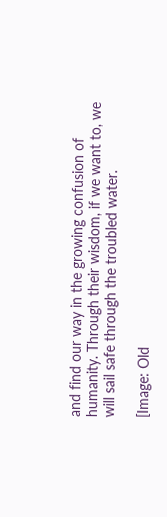and find our way in the growing confusion of humanity. Through their wisdom, if we want to, we will sail safe through the troubled water.

[Image: Old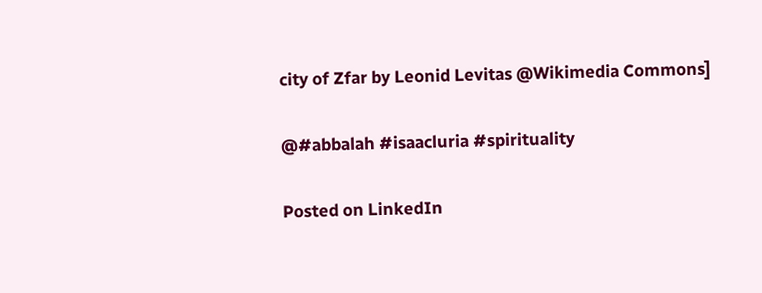city of Zfar by Leonid Levitas @Wikimedia Commons]

@#abbalah #isaacluria #spirituality

Posted on LinkedIn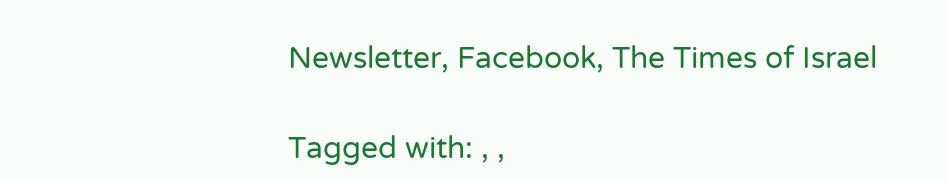Newsletter, Facebook, The Times of Israel

Tagged with: , ,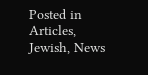Posted in Articles, Jewish, News